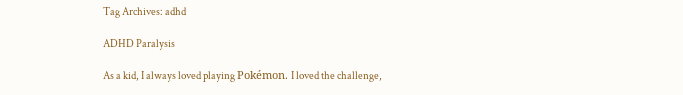Tag Archives: adhd

ADHD Paralysis

As a kid, I always loved playing Pokémon. I loved the challenge,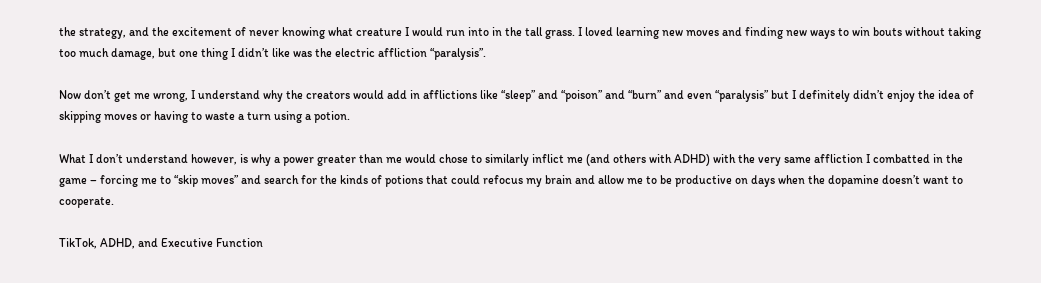the strategy, and the excitement of never knowing what creature I would run into in the tall grass. I loved learning new moves and finding new ways to win bouts without taking too much damage, but one thing I didn’t like was the electric affliction “paralysis”.

Now don’t get me wrong, I understand why the creators would add in afflictions like “sleep” and “poison” and “burn” and even “paralysis” but I definitely didn’t enjoy the idea of skipping moves or having to waste a turn using a potion.

What I don’t understand however, is why a power greater than me would chose to similarly inflict me (and others with ADHD) with the very same affliction I combatted in the game – forcing me to “skip moves” and search for the kinds of potions that could refocus my brain and allow me to be productive on days when the dopamine doesn’t want to cooperate.

TikTok, ADHD, and Executive Function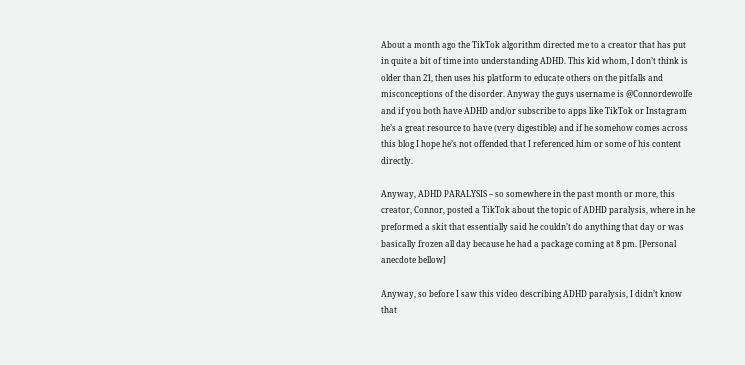About a month ago the TikTok algorithm directed me to a creator that has put in quite a bit of time into understanding ADHD. This kid whom, I don’t think is older than 21, then uses his platform to educate others on the pitfalls and misconceptions of the disorder. Anyway the guys username is @Connordewolfe and if you both have ADHD and/or subscribe to apps like TikTok or Instagram he’s a great resource to have (very digestible) and if he somehow comes across this blog I hope he’s not offended that I referenced him or some of his content directly.

Anyway, ADHD PARALYSIS – so somewhere in the past month or more, this creator, Connor, posted a TikTok about the topic of ADHD paralysis, where in he preformed a skit that essentially said he couldn’t do anything that day or was basically frozen all day because he had a package coming at 8 pm. [Personal anecdote bellow]

Anyway, so before I saw this video describing ADHD paralysis, I didn’t know that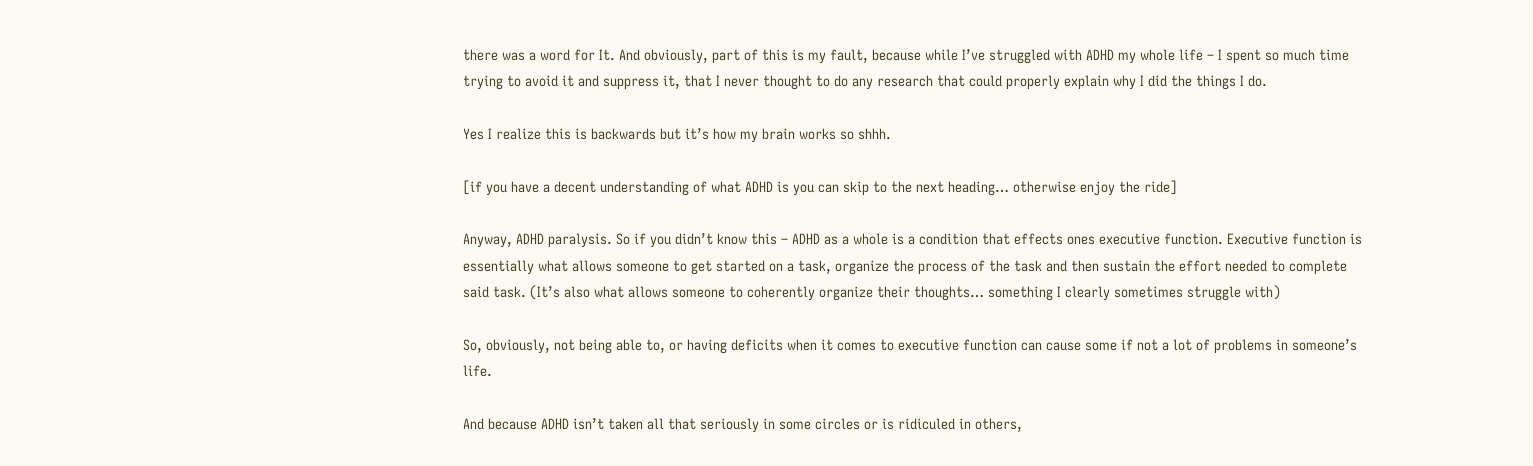there was a word for It. And obviously, part of this is my fault, because while I’ve struggled with ADHD my whole life – I spent so much time trying to avoid it and suppress it, that I never thought to do any research that could properly explain why I did the things I do.

Yes I realize this is backwards but it’s how my brain works so shhh.

[if you have a decent understanding of what ADHD is you can skip to the next heading… otherwise enjoy the ride]

Anyway, ADHD paralysis. So if you didn’t know this – ADHD as a whole is a condition that effects ones executive function. Executive function is essentially what allows someone to get started on a task, organize the process of the task and then sustain the effort needed to complete said task. (It’s also what allows someone to coherently organize their thoughts… something I clearly sometimes struggle with)

So, obviously, not being able to, or having deficits when it comes to executive function can cause some if not a lot of problems in someone’s life.

And because ADHD isn’t taken all that seriously in some circles or is ridiculed in others,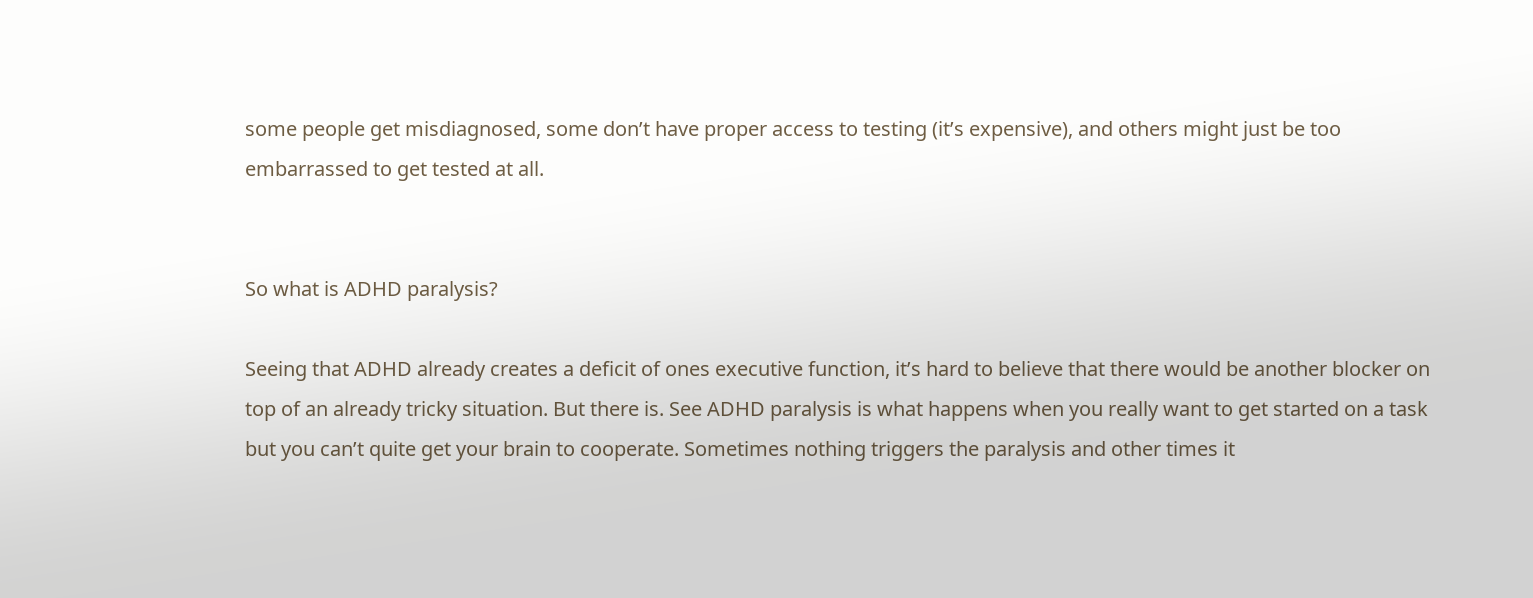some people get misdiagnosed, some don’t have proper access to testing (it’s expensive), and others might just be too embarrassed to get tested at all.


So what is ADHD paralysis?

Seeing that ADHD already creates a deficit of ones executive function, it’s hard to believe that there would be another blocker on top of an already tricky situation. But there is. See ADHD paralysis is what happens when you really want to get started on a task but you can’t quite get your brain to cooperate. Sometimes nothing triggers the paralysis and other times it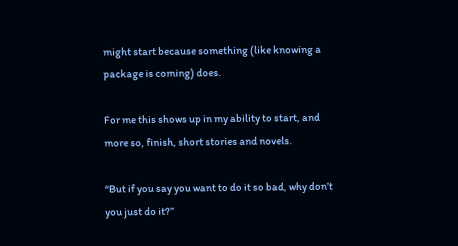might start because something (like knowing a package is coming) does.

For me this shows up in my ability to start, and more so, finish, short stories and novels.

“But if you say you want to do it so bad, why don’t you just do it?”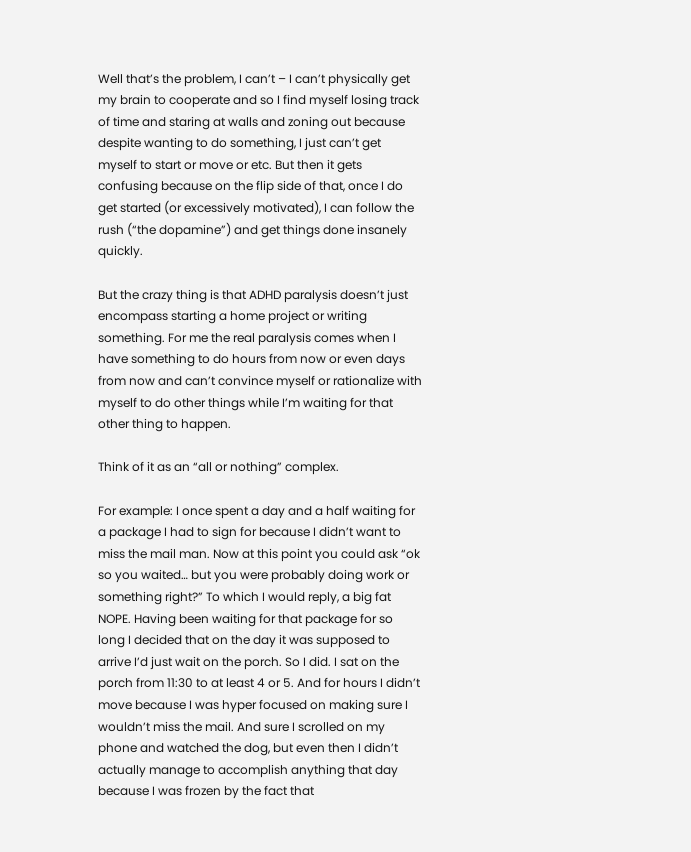Well that’s the problem, I can’t – I can’t physically get my brain to cooperate and so I find myself losing track of time and staring at walls and zoning out because despite wanting to do something, I just can’t get myself to start or move or etc. But then it gets confusing because on the flip side of that, once I do get started (or excessively motivated), I can follow the rush (“the dopamine”) and get things done insanely quickly.

But the crazy thing is that ADHD paralysis doesn’t just encompass starting a home project or writing something. For me the real paralysis comes when I have something to do hours from now or even days from now and can’t convince myself or rationalize with myself to do other things while I’m waiting for that other thing to happen.

Think of it as an “all or nothing” complex.

For example: I once spent a day and a half waiting for a package I had to sign for because I didn’t want to miss the mail man. Now at this point you could ask “ok so you waited… but you were probably doing work or something right?” To which I would reply, a big fat NOPE. Having been waiting for that package for so long I decided that on the day it was supposed to arrive I’d just wait on the porch. So I did. I sat on the porch from 11:30 to at least 4 or 5. And for hours I didn’t move because I was hyper focused on making sure I wouldn’t miss the mail. And sure I scrolled on my phone and watched the dog, but even then I didn’t actually manage to accomplish anything that day because I was frozen by the fact that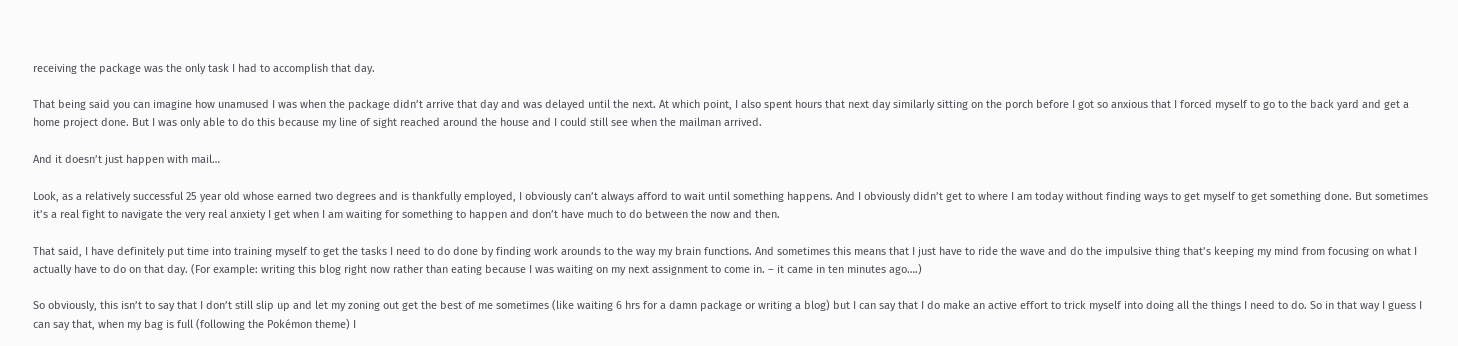receiving the package was the only task I had to accomplish that day.

That being said you can imagine how unamused I was when the package didn’t arrive that day and was delayed until the next. At which point, I also spent hours that next day similarly sitting on the porch before I got so anxious that I forced myself to go to the back yard and get a home project done. But I was only able to do this because my line of sight reached around the house and I could still see when the mailman arrived.

And it doesn’t just happen with mail…

Look, as a relatively successful 25 year old whose earned two degrees and is thankfully employed, I obviously can’t always afford to wait until something happens. And I obviously didn’t get to where I am today without finding ways to get myself to get something done. But sometimes it’s a real fight to navigate the very real anxiety I get when I am waiting for something to happen and don’t have much to do between the now and then.

That said, I have definitely put time into training myself to get the tasks I need to do done by finding work arounds to the way my brain functions. And sometimes this means that I just have to ride the wave and do the impulsive thing that’s keeping my mind from focusing on what I actually have to do on that day. (For example: writing this blog right now rather than eating because I was waiting on my next assignment to come in. – it came in ten minutes ago….)

So obviously, this isn’t to say that I don’t still slip up and let my zoning out get the best of me sometimes (like waiting 6 hrs for a damn package or writing a blog) but I can say that I do make an active effort to trick myself into doing all the things I need to do. So in that way I guess I can say that, when my bag is full (following the Pokémon theme) I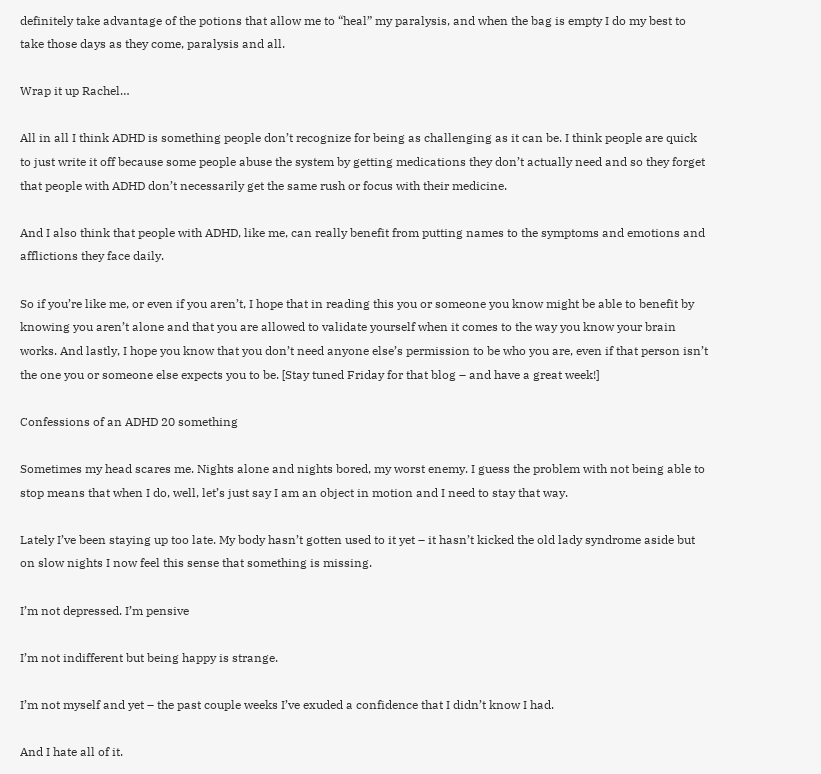definitely take advantage of the potions that allow me to “heal” my paralysis, and when the bag is empty I do my best to take those days as they come, paralysis and all.

Wrap it up Rachel…

All in all I think ADHD is something people don’t recognize for being as challenging as it can be. I think people are quick to just write it off because some people abuse the system by getting medications they don’t actually need and so they forget that people with ADHD don’t necessarily get the same rush or focus with their medicine.

And I also think that people with ADHD, like me, can really benefit from putting names to the symptoms and emotions and afflictions they face daily.

So if you’re like me, or even if you aren’t, I hope that in reading this you or someone you know might be able to benefit by knowing you aren’t alone and that you are allowed to validate yourself when it comes to the way you know your brain works. And lastly, I hope you know that you don’t need anyone else’s permission to be who you are, even if that person isn’t the one you or someone else expects you to be. [Stay tuned Friday for that blog – and have a great week!]

Confessions of an ADHD 20 something

Sometimes my head scares me. Nights alone and nights bored, my worst enemy. I guess the problem with not being able to stop means that when I do, well, let’s just say I am an object in motion and I need to stay that way.

Lately I’ve been staying up too late. My body hasn’t gotten used to it yet – it hasn’t kicked the old lady syndrome aside but on slow nights I now feel this sense that something is missing.

I’m not depressed. I’m pensive

I’m not indifferent but being happy is strange.

I’m not myself and yet – the past couple weeks I’ve exuded a confidence that I didn’t know I had.

And I hate all of it.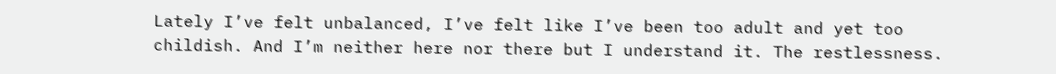Lately I’ve felt unbalanced, I’ve felt like I’ve been too adult and yet too childish. And I’m neither here nor there but I understand it. The restlessness.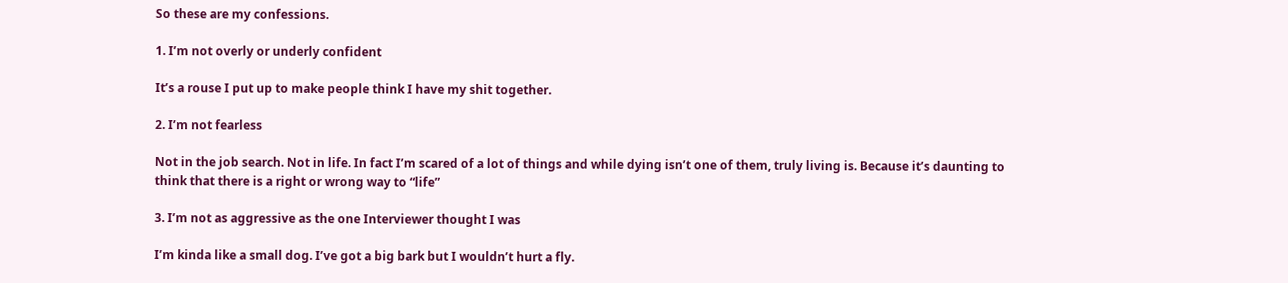So these are my confessions.

1. I’m not overly or underly confident

It’s a rouse I put up to make people think I have my shit together.

2. I’m not fearless

Not in the job search. Not in life. In fact I’m scared of a lot of things and while dying isn’t one of them, truly living is. Because it’s daunting to think that there is a right or wrong way to “life”

3. I’m not as aggressive as the one Interviewer thought I was

I’m kinda like a small dog. I’ve got a big bark but I wouldn’t hurt a fly.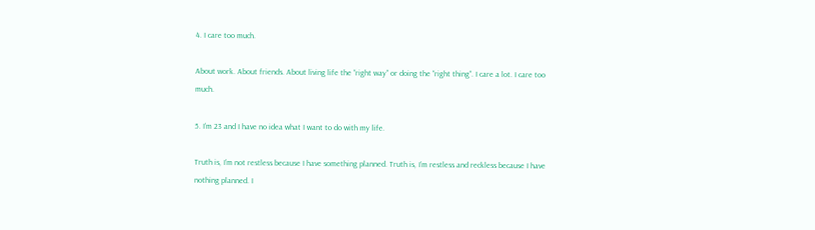4. I care too much.

About work. About friends. About living life the “right way” or doing the “right thing”. I care a lot. I care too much.

5. I’m 23 and I have no idea what I want to do with my life.

Truth is, I’m not restless because I have something planned. Truth is, I’m restless and reckless because I have nothing planned. I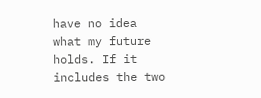have no idea what my future holds. If it includes the two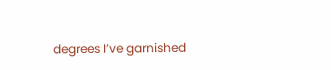degrees I’ve garnished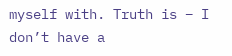myself with. Truth is – I don’t have a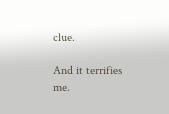clue.

And it terrifies me.